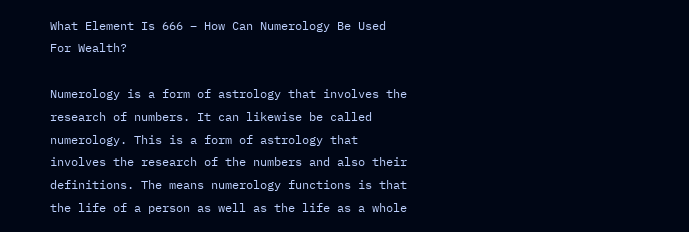What Element Is 666 – How Can Numerology Be Used For Wealth?

Numerology is a form of astrology that involves the research of numbers. It can likewise be called numerology. This is a form of astrology that involves the research of the numbers and also their definitions. The means numerology functions is that the life of a person as well as the life as a whole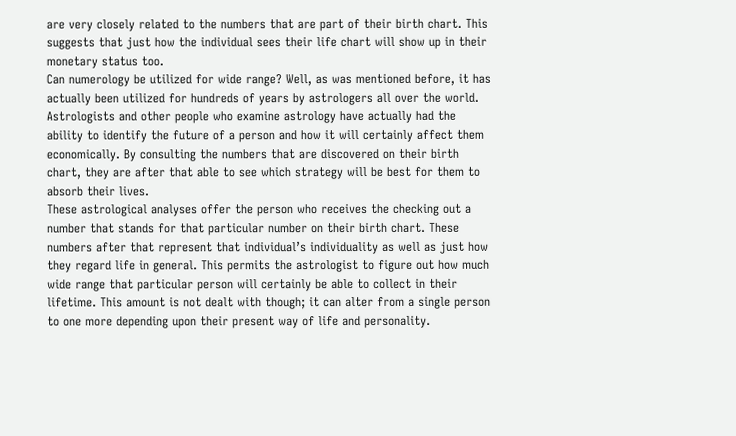are very closely related to the numbers that are part of their birth chart. This suggests that just how the individual sees their life chart will show up in their monetary status too.
Can numerology be utilized for wide range? Well, as was mentioned before, it has actually been utilized for hundreds of years by astrologers all over the world. Astrologists and other people who examine astrology have actually had the ability to identify the future of a person and how it will certainly affect them economically. By consulting the numbers that are discovered on their birth chart, they are after that able to see which strategy will be best for them to absorb their lives.
These astrological analyses offer the person who receives the checking out a number that stands for that particular number on their birth chart. These numbers after that represent that individual’s individuality as well as just how they regard life in general. This permits the astrologist to figure out how much wide range that particular person will certainly be able to collect in their lifetime. This amount is not dealt with though; it can alter from a single person to one more depending upon their present way of life and personality.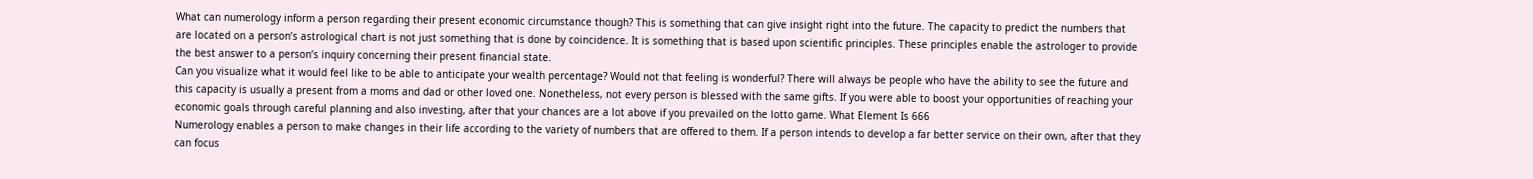What can numerology inform a person regarding their present economic circumstance though? This is something that can give insight right into the future. The capacity to predict the numbers that are located on a person’s astrological chart is not just something that is done by coincidence. It is something that is based upon scientific principles. These principles enable the astrologer to provide the best answer to a person’s inquiry concerning their present financial state.
Can you visualize what it would feel like to be able to anticipate your wealth percentage? Would not that feeling is wonderful? There will always be people who have the ability to see the future and this capacity is usually a present from a moms and dad or other loved one. Nonetheless, not every person is blessed with the same gifts. If you were able to boost your opportunities of reaching your economic goals through careful planning and also investing, after that your chances are a lot above if you prevailed on the lotto game. What Element Is 666
Numerology enables a person to make changes in their life according to the variety of numbers that are offered to them. If a person intends to develop a far better service on their own, after that they can focus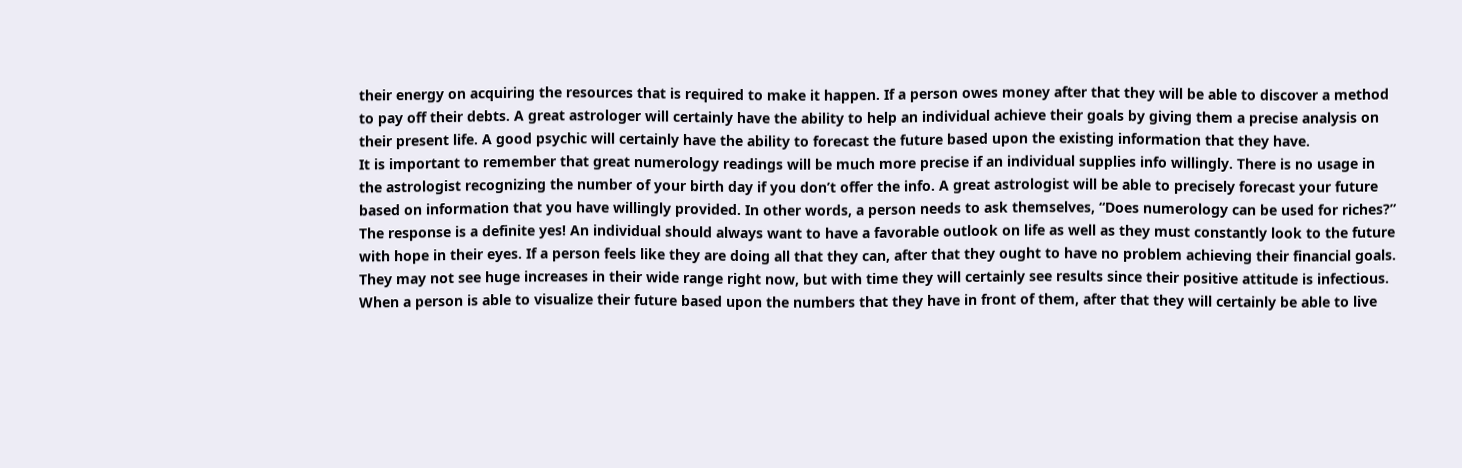their energy on acquiring the resources that is required to make it happen. If a person owes money after that they will be able to discover a method to pay off their debts. A great astrologer will certainly have the ability to help an individual achieve their goals by giving them a precise analysis on their present life. A good psychic will certainly have the ability to forecast the future based upon the existing information that they have.
It is important to remember that great numerology readings will be much more precise if an individual supplies info willingly. There is no usage in the astrologist recognizing the number of your birth day if you don’t offer the info. A great astrologist will be able to precisely forecast your future based on information that you have willingly provided. In other words, a person needs to ask themselves, “Does numerology can be used for riches?”
The response is a definite yes! An individual should always want to have a favorable outlook on life as well as they must constantly look to the future with hope in their eyes. If a person feels like they are doing all that they can, after that they ought to have no problem achieving their financial goals. They may not see huge increases in their wide range right now, but with time they will certainly see results since their positive attitude is infectious. When a person is able to visualize their future based upon the numbers that they have in front of them, after that they will certainly be able to live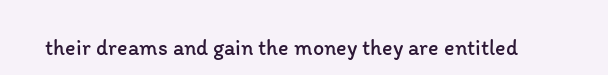their dreams and gain the money they are entitled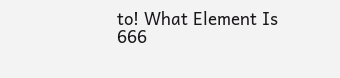to! What Element Is 666